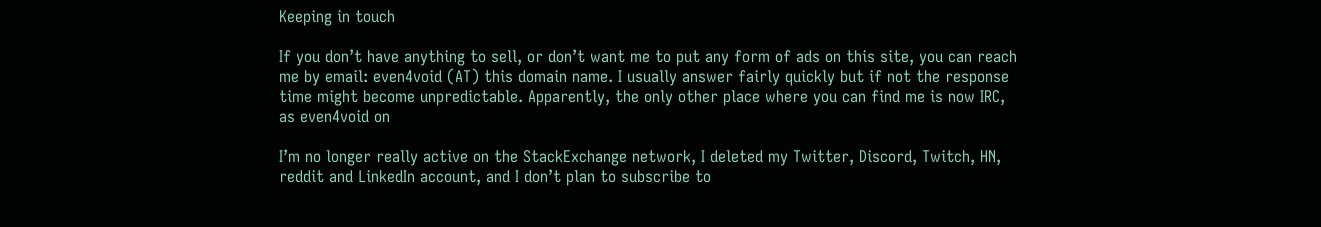Keeping in touch

If you don’t have anything to sell, or don’t want me to put any form of ads on this site, you can reach me by email: even4void (AT) this domain name. I usually answer fairly quickly but if not the response time might become unpredictable. Apparently, the only other place where you can find me is now IRC, as even4void on

I’m no longer really active on the StackExchange network, I deleted my Twitter, Discord, Twitch, HN, reddit and LinkedIn account, and I don’t plan to subscribe to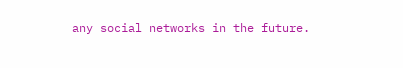any social networks in the future.